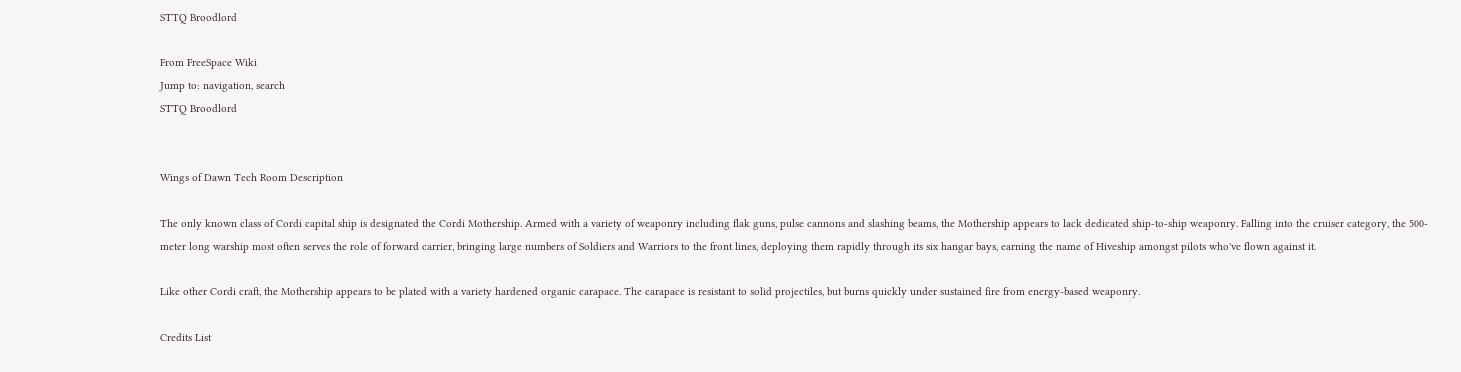STTQ Broodlord

From FreeSpace Wiki
Jump to: navigation, search
STTQ Broodlord


Wings of Dawn Tech Room Description

The only known class of Cordi capital ship is designated the Cordi Mothership. Armed with a variety of weaponry including flak guns, pulse cannons and slashing beams, the Mothership appears to lack dedicated ship-to-ship weaponry. Falling into the cruiser category, the 500-meter long warship most often serves the role of forward carrier, bringing large numbers of Soldiers and Warriors to the front lines, deploying them rapidly through its six hangar bays, earning the name of Hiveship amongst pilots who've flown against it.

Like other Cordi craft, the Mothership appears to be plated with a variety hardened organic carapace. The carapace is resistant to solid projectiles, but burns quickly under sustained fire from energy-based weaponry.

Credits List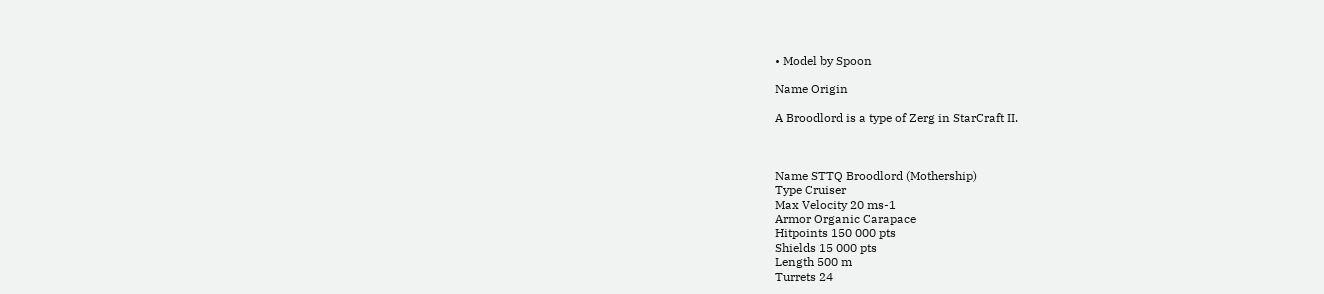• Model by Spoon

Name Origin

A Broodlord is a type of Zerg in StarCraft II.



Name STTQ Broodlord (Mothership)
Type Cruiser
Max Velocity 20 ms-1
Armor Organic Carapace
Hitpoints 150 000 pts
Shields 15 000 pts
Length 500 m
Turrets 24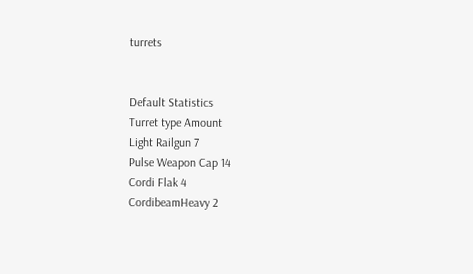turrets


Default Statistics
Turret type Amount
Light Railgun 7
Pulse Weapon Cap 14
Cordi Flak 4
CordibeamHeavy 2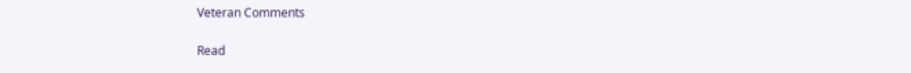Veteran Comments

Read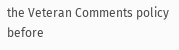the Veteran Comments policy before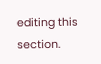editing this section.